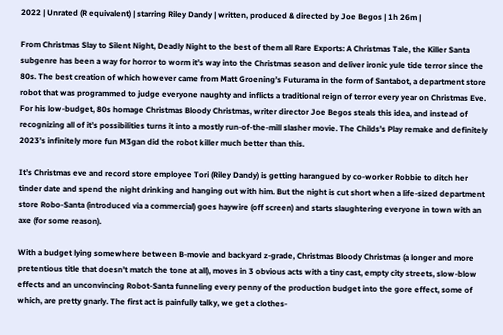2022 | Unrated (R equivalent) | starring Riley Dandy | written, produced & directed by Joe Begos | 1h 26m |

From Christmas Slay to Silent Night, Deadly Night to the best of them all Rare Exports: A Christmas Tale, the Killer Santa subgenre has been a way for horror to worm it’s way into the Christmas season and deliver ironic yule tide terror since the 80s. The best creation of which however came from Matt Groening’s Futurama in the form of Santabot, a department store robot that was programmed to judge everyone naughty and inflicts a traditional reign of terror every year on Christmas Eve. For his low-budget, 80s homage Christmas Bloody Christmas, writer director Joe Begos steals this idea, and instead of recognizing all of it’s possibilities turns it into a mostly run-of-the-mill slasher movie. The Childs’s Play remake and definitely 2023’s infinitely more fun M3gan did the robot killer much better than this.

It’s Christmas eve and record store employee Tori (Riley Dandy) is getting harangued by co-worker Robbie to ditch her tinder date and spend the night drinking and hanging out with him. But the night is cut short when a life-sized department store Robo-Santa (introduced via a commercial) goes haywire (off screen) and starts slaughtering everyone in town with an axe (for some reason).

With a budget lying somewhere between B-movie and backyard z-grade, Christmas Bloody Christmas (a longer and more pretentious title that doesn’t match the tone at all), moves in 3 obvious acts with a tiny cast, empty city streets, slow-blow effects and an unconvincing Robot-Santa funneling every penny of the production budget into the gore effect, some of which, are pretty gnarly. The first act is painfully talky, we get a clothes-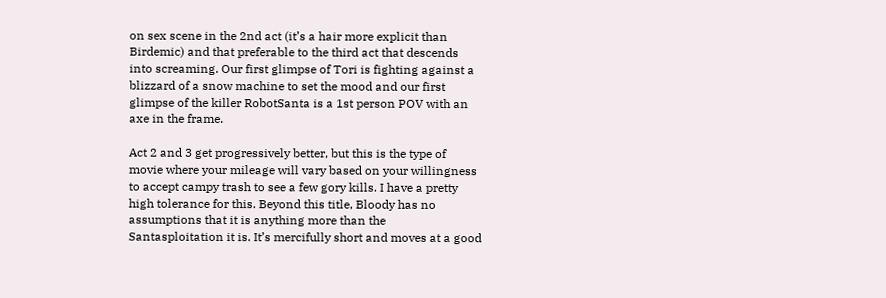on sex scene in the 2nd act (it’s a hair more explicit than Birdemic) and that preferable to the third act that descends into screaming. Our first glimpse of Tori is fighting against a blizzard of a snow machine to set the mood and our first glimpse of the killer RobotSanta is a 1st person POV with an axe in the frame.

Act 2 and 3 get progressively better, but this is the type of movie where your mileage will vary based on your willingness to accept campy trash to see a few gory kills. I have a pretty high tolerance for this. Beyond this title, Bloody has no assumptions that it is anything more than the Santasploitation it is. It’s mercifully short and moves at a good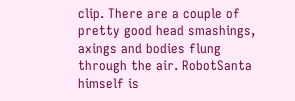clip. There are a couple of pretty good head smashings, axings and bodies flung through the air. RobotSanta himself is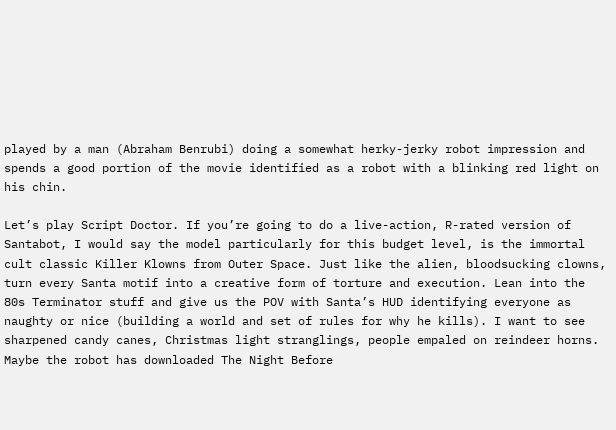played by a man (Abraham Benrubi) doing a somewhat herky-jerky robot impression and spends a good portion of the movie identified as a robot with a blinking red light on his chin.

Let’s play Script Doctor. If you’re going to do a live-action, R-rated version of Santabot, I would say the model particularly for this budget level, is the immortal cult classic Killer Klowns from Outer Space. Just like the alien, bloodsucking clowns, turn every Santa motif into a creative form of torture and execution. Lean into the 80s Terminator stuff and give us the POV with Santa’s HUD identifying everyone as naughty or nice (building a world and set of rules for why he kills). I want to see sharpened candy canes, Christmas light stranglings, people empaled on reindeer horns. Maybe the robot has downloaded The Night Before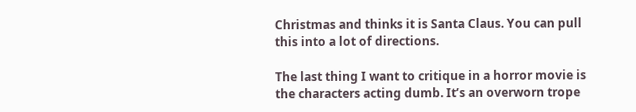Christmas and thinks it is Santa Claus. You can pull this into a lot of directions.

The last thing I want to critique in a horror movie is the characters acting dumb. It’s an overworn trope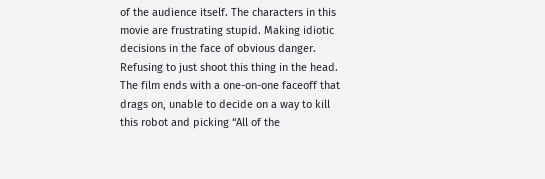of the audience itself. The characters in this movie are frustrating stupid. Making idiotic decisions in the face of obvious danger. Refusing to just shoot this thing in the head. The film ends with a one-on-one faceoff that drags on, unable to decide on a way to kill this robot and picking “All of the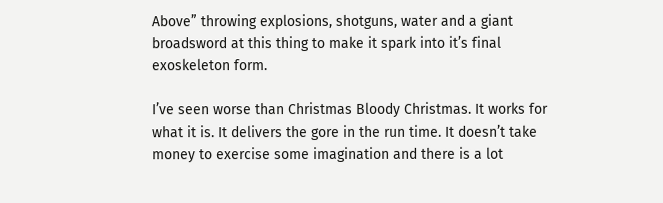Above” throwing explosions, shotguns, water and a giant broadsword at this thing to make it spark into it’s final exoskeleton form.

I’ve seen worse than Christmas Bloody Christmas. It works for what it is. It delivers the gore in the run time. It doesn’t take money to exercise some imagination and there is a lot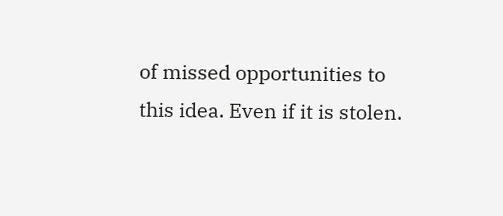of missed opportunities to this idea. Even if it is stolen.